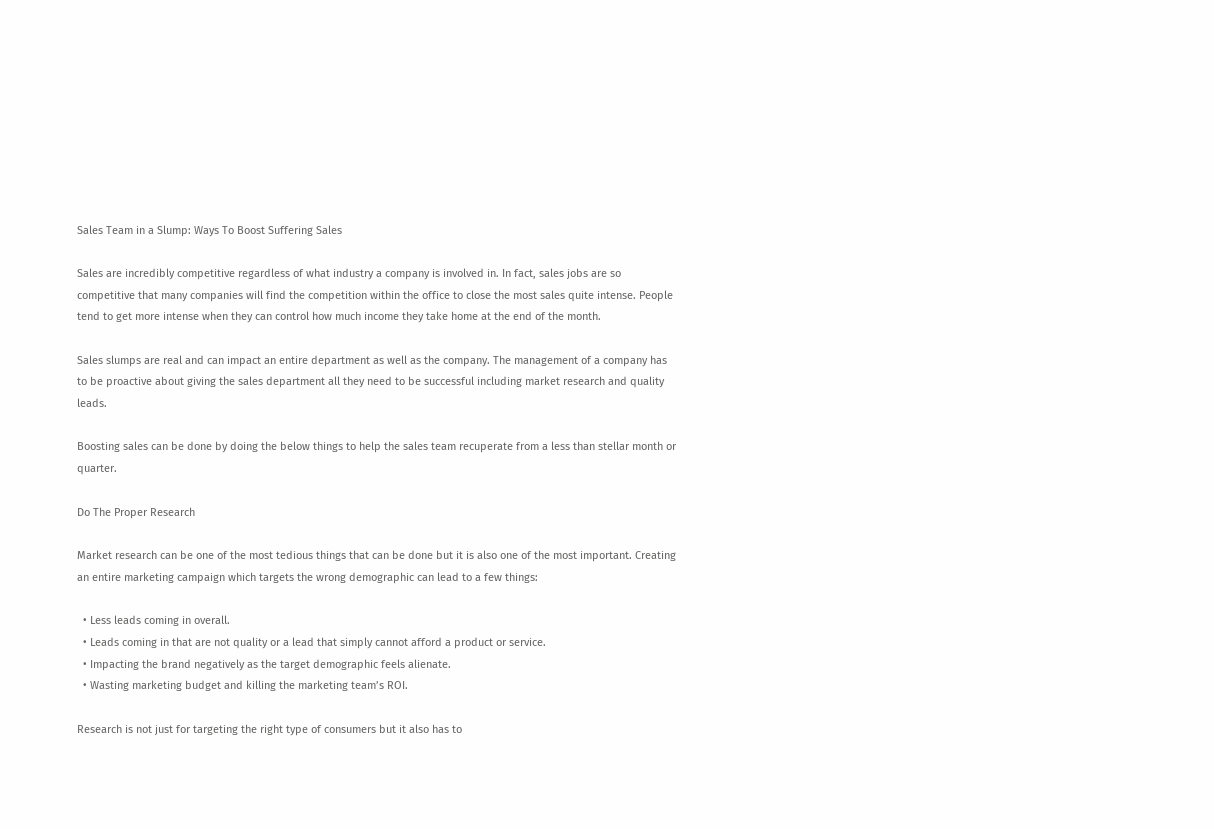Sales Team in a Slump: Ways To Boost Suffering Sales

Sales are incredibly competitive regardless of what industry a company is involved in. In fact, sales jobs are so competitive that many companies will find the competition within the office to close the most sales quite intense. People tend to get more intense when they can control how much income they take home at the end of the month.

Sales slumps are real and can impact an entire department as well as the company. The management of a company has to be proactive about giving the sales department all they need to be successful including market research and quality leads.

Boosting sales can be done by doing the below things to help the sales team recuperate from a less than stellar month or quarter.

Do The Proper Research

Market research can be one of the most tedious things that can be done but it is also one of the most important. Creating an entire marketing campaign which targets the wrong demographic can lead to a few things:

  • Less leads coming in overall.
  • Leads coming in that are not quality or a lead that simply cannot afford a product or service.
  • Impacting the brand negatively as the target demographic feels alienate.
  • Wasting marketing budget and killing the marketing team’s ROI.

Research is not just for targeting the right type of consumers but it also has to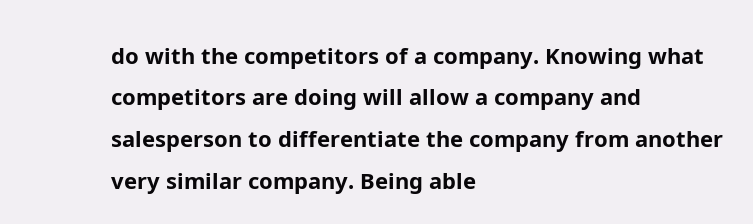do with the competitors of a company. Knowing what competitors are doing will allow a company and salesperson to differentiate the company from another very similar company. Being able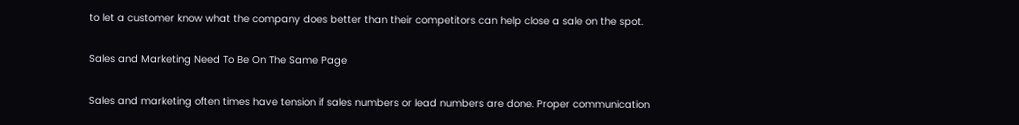to let a customer know what the company does better than their competitors can help close a sale on the spot.

Sales and Marketing Need To Be On The Same Page

Sales and marketing often times have tension if sales numbers or lead numbers are done. Proper communication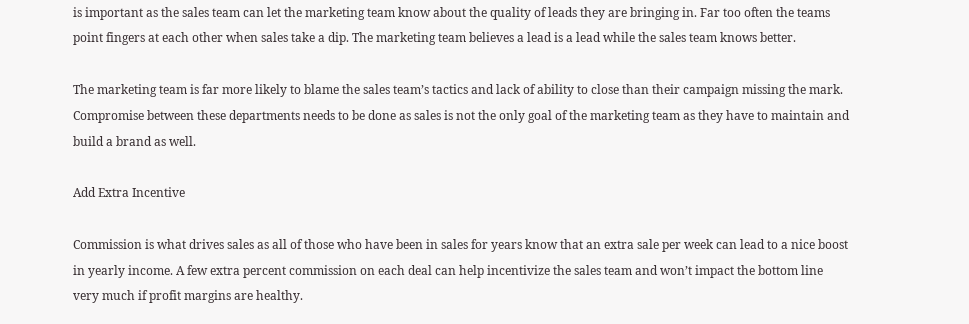is important as the sales team can let the marketing team know about the quality of leads they are bringing in. Far too often the teams point fingers at each other when sales take a dip. The marketing team believes a lead is a lead while the sales team knows better.

The marketing team is far more likely to blame the sales team’s tactics and lack of ability to close than their campaign missing the mark. Compromise between these departments needs to be done as sales is not the only goal of the marketing team as they have to maintain and build a brand as well.

Add Extra Incentive

Commission is what drives sales as all of those who have been in sales for years know that an extra sale per week can lead to a nice boost in yearly income. A few extra percent commission on each deal can help incentivize the sales team and won’t impact the bottom line very much if profit margins are healthy.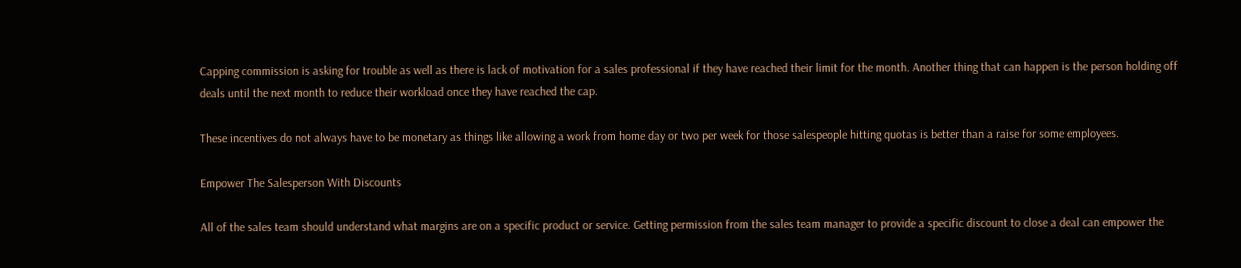Capping commission is asking for trouble as well as there is lack of motivation for a sales professional if they have reached their limit for the month. Another thing that can happen is the person holding off deals until the next month to reduce their workload once they have reached the cap.

These incentives do not always have to be monetary as things like allowing a work from home day or two per week for those salespeople hitting quotas is better than a raise for some employees.

Empower The Salesperson With Discounts

All of the sales team should understand what margins are on a specific product or service. Getting permission from the sales team manager to provide a specific discount to close a deal can empower the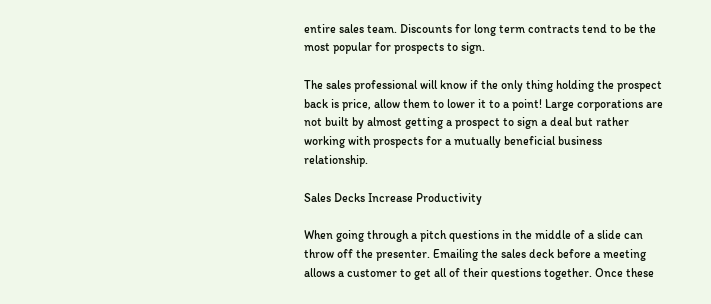entire sales team. Discounts for long term contracts tend to be the most popular for prospects to sign.

The sales professional will know if the only thing holding the prospect back is price, allow them to lower it to a point! Large corporations are not built by almost getting a prospect to sign a deal but rather working with prospects for a mutually beneficial business relationship.

Sales Decks Increase Productivity

When going through a pitch questions in the middle of a slide can throw off the presenter. Emailing the sales deck before a meeting allows a customer to get all of their questions together. Once these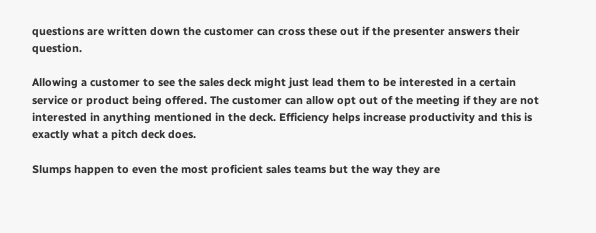questions are written down the customer can cross these out if the presenter answers their question.

Allowing a customer to see the sales deck might just lead them to be interested in a certain service or product being offered. The customer can allow opt out of the meeting if they are not interested in anything mentioned in the deck. Efficiency helps increase productivity and this is exactly what a pitch deck does.

Slumps happen to even the most proficient sales teams but the way they are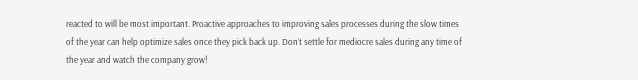reacted to will be most important. Proactive approaches to improving sales processes during the slow times of the year can help optimize sales once they pick back up. Don’t settle for mediocre sales during any time of the year and watch the company grow!